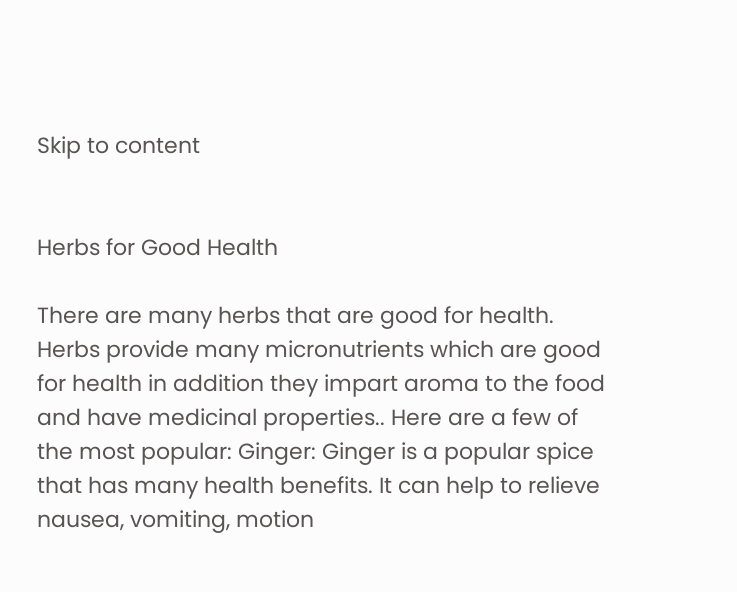Skip to content


Herbs for Good Health

There are many herbs that are good for health.  Herbs provide many micronutrients which are good for health in addition they impart aroma to the food and have medicinal properties.. Here are a few of the most popular: Ginger: Ginger is a popular spice that has many health benefits. It can help to relieve nausea, vomiting, motion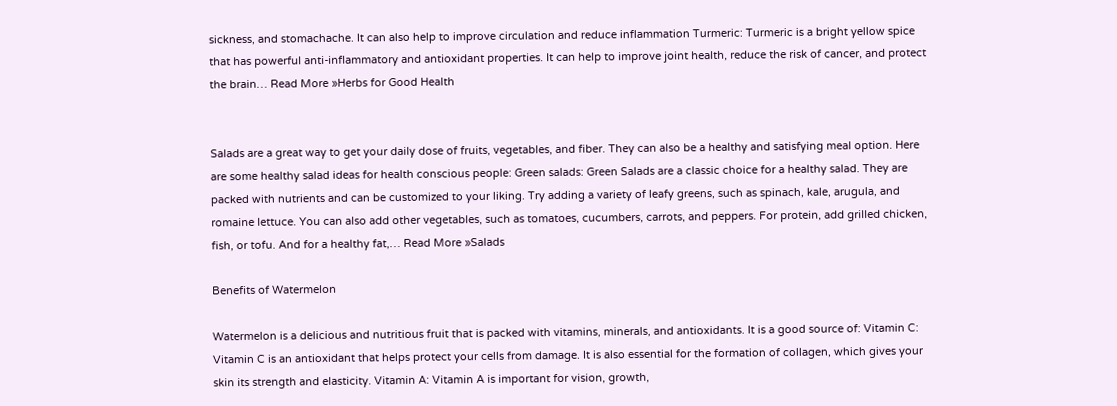sickness, and stomachache. It can also help to improve circulation and reduce inflammation Turmeric: Turmeric is a bright yellow spice that has powerful anti-inflammatory and antioxidant properties. It can help to improve joint health, reduce the risk of cancer, and protect the brain… Read More »Herbs for Good Health


Salads are a great way to get your daily dose of fruits, vegetables, and fiber. They can also be a healthy and satisfying meal option. Here are some healthy salad ideas for health conscious people: Green salads: Green Salads are a classic choice for a healthy salad. They are packed with nutrients and can be customized to your liking. Try adding a variety of leafy greens, such as spinach, kale, arugula, and romaine lettuce. You can also add other vegetables, such as tomatoes, cucumbers, carrots, and peppers. For protein, add grilled chicken, fish, or tofu. And for a healthy fat,… Read More »Salads

Benefits of Watermelon

Watermelon is a delicious and nutritious fruit that is packed with vitamins, minerals, and antioxidants. It is a good source of: Vitamin C: Vitamin C is an antioxidant that helps protect your cells from damage. It is also essential for the formation of collagen, which gives your skin its strength and elasticity. Vitamin A: Vitamin A is important for vision, growth,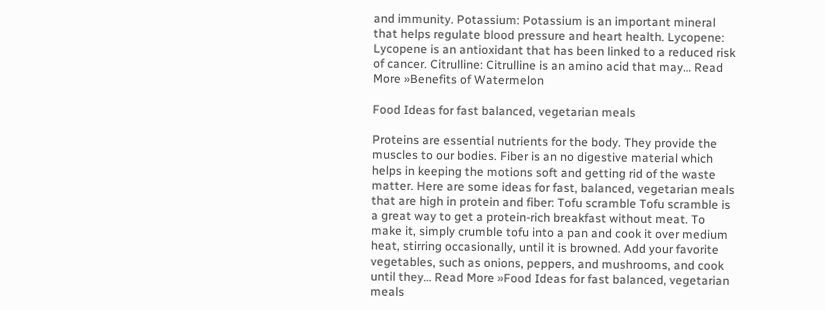and immunity. Potassium: Potassium is an important mineral that helps regulate blood pressure and heart health. Lycopene: Lycopene is an antioxidant that has been linked to a reduced risk of cancer. Citrulline: Citrulline is an amino acid that may… Read More »Benefits of Watermelon

Food Ideas for fast balanced, vegetarian meals

Proteins are essential nutrients for the body. They provide the muscles to our bodies. Fiber is an no digestive material which helps in keeping the motions soft and getting rid of the waste matter. Here are some ideas for fast, balanced, vegetarian meals that are high in protein and fiber: Tofu scramble Tofu scramble is a great way to get a protein-rich breakfast without meat. To make it, simply crumble tofu into a pan and cook it over medium heat, stirring occasionally, until it is browned. Add your favorite vegetables, such as onions, peppers, and mushrooms, and cook until they… Read More »Food Ideas for fast balanced, vegetarian meals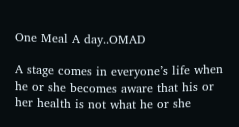One Meal A day..OMAD

A stage comes in everyone’s life when he or she becomes aware that his or her health is not what he or she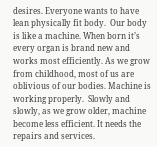desires. Everyone wants to have lean physically fit body.  Our body is like a machine. When born it’s every organ is brand new and works most efficiently. As we grow from childhood, most of us are oblivious of our bodies. Machine is working properly.  Slowly and slowly, as we grow older, machine become less efficient. It needs the repairs and services.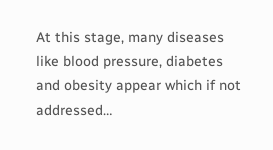At this stage, many diseases like blood pressure, diabetes and obesity appear which if not addressed…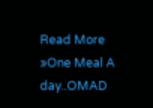Read More »One Meal A day..OMAD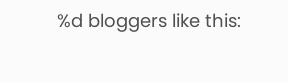%d bloggers like this: